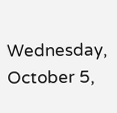Wednesday, October 5,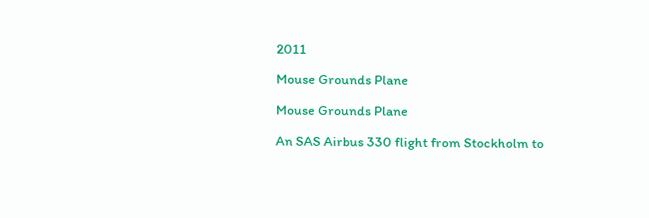2011

Mouse Grounds Plane

Mouse Grounds Plane

An SAS Airbus 330 flight from Stockholm to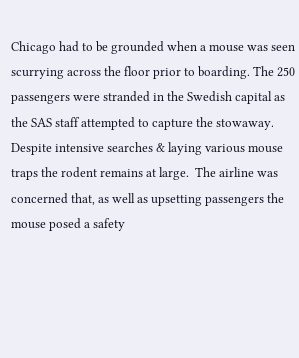Chicago had to be grounded when a mouse was seen scurrying across the floor prior to boarding. The 250 passengers were stranded in the Swedish capital as the SAS staff attempted to capture the stowaway. Despite intensive searches & laying various mouse traps the rodent remains at large.  The airline was concerned that, as well as upsetting passengers the mouse posed a safety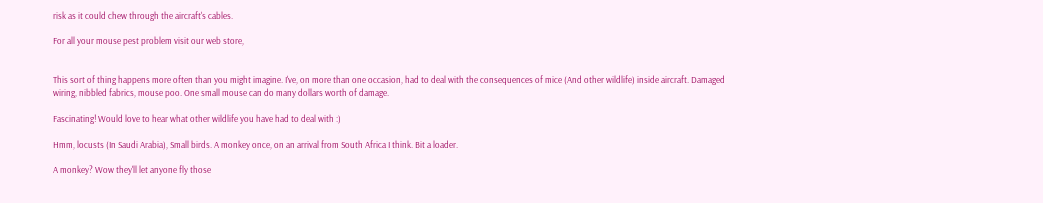risk as it could chew through the aircraft's cables.

For all your mouse pest problem visit our web store,


This sort of thing happens more often than you might imagine. I've, on more than one occasion, had to deal with the consequences of mice (And other wildlife) inside aircraft. Damaged wiring, nibbled fabrics, mouse poo. One small mouse can do many dollars worth of damage.

Fascinating! Would love to hear what other wildlife you have had to deal with :)

Hmm, locusts (In Saudi Arabia), Small birds. A monkey once, on an arrival from South Africa I think. Bit a loader.

A monkey? Wow they'll let anyone fly those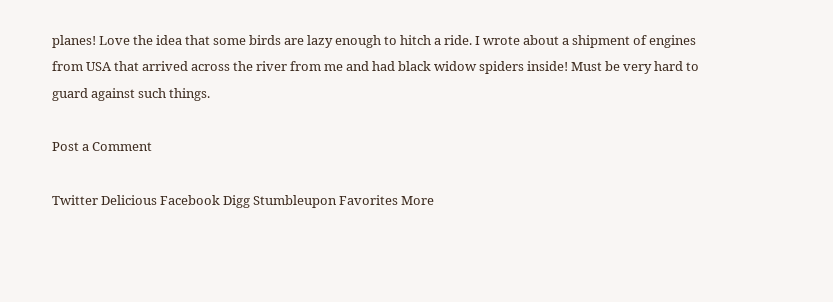planes! Love the idea that some birds are lazy enough to hitch a ride. I wrote about a shipment of engines from USA that arrived across the river from me and had black widow spiders inside! Must be very hard to guard against such things.

Post a Comment

Twitter Delicious Facebook Digg Stumbleupon Favorites More